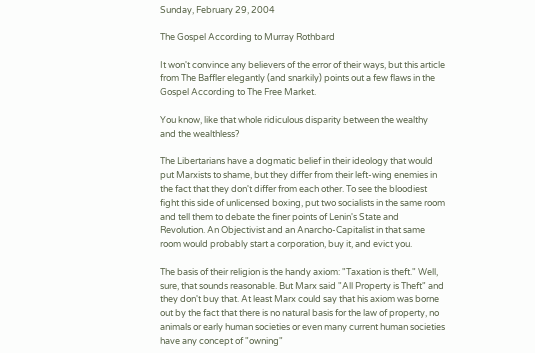Sunday, February 29, 2004

The Gospel According to Murray Rothbard

It won't convince any believers of the error of their ways, but this article from The Baffler elegantly (and snarkily) points out a few flaws in the Gospel According to The Free Market.

You know, like that whole ridiculous disparity between the wealthy and the wealthless?

The Libertarians have a dogmatic belief in their ideology that would put Marxists to shame, but they differ from their left-wing enemies in the fact that they don't differ from each other. To see the bloodiest fight this side of unlicensed boxing, put two socialists in the same room and tell them to debate the finer points of Lenin's State and Revolution. An Objectivist and an Anarcho-Capitalist in that same room would probably start a corporation, buy it, and evict you.

The basis of their religion is the handy axiom: "Taxation is theft." Well, sure, that sounds reasonable. But Marx said "All Property is Theft" and they don't buy that. At least Marx could say that his axiom was borne out by the fact that there is no natural basis for the law of property, no animals or early human societies or even many current human societies have any concept of "owning"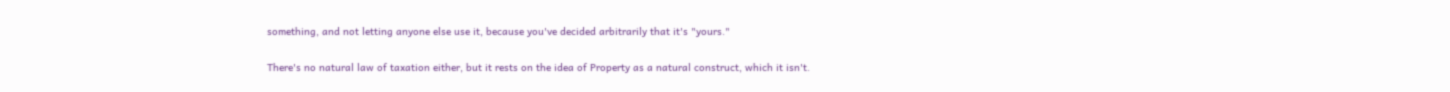something, and not letting anyone else use it, because you've decided arbitrarily that it's "yours."

There's no natural law of taxation either, but it rests on the idea of Property as a natural construct, which it isn't.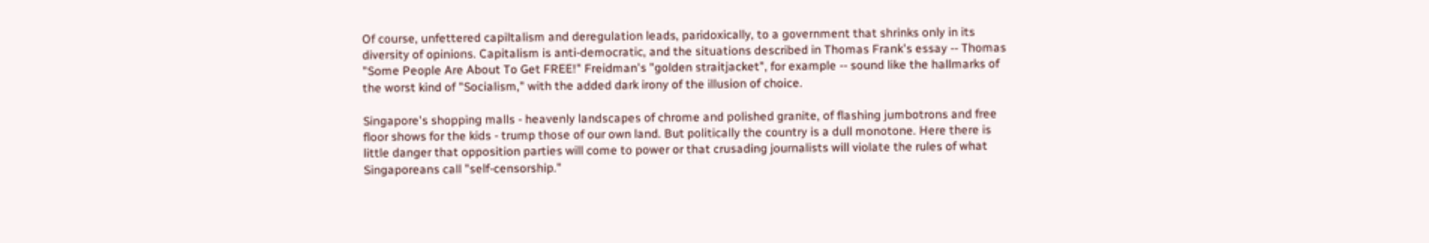Of course, unfettered capiltalism and deregulation leads, paridoxically, to a government that shrinks only in its diversity of opinions. Capitalism is anti-democratic, and the situations described in Thomas Frank's essay -- Thomas "Some People Are About To Get FREE!" Freidman's "golden straitjacket", for example -- sound like the hallmarks of the worst kind of "Socialism," with the added dark irony of the illusion of choice.

Singapore's shopping malls - heavenly landscapes of chrome and polished granite, of flashing jumbotrons and free floor shows for the kids - trump those of our own land. But politically the country is a dull monotone. Here there is little danger that opposition parties will come to power or that crusading journalists will violate the rules of what Singaporeans call "self-censorship."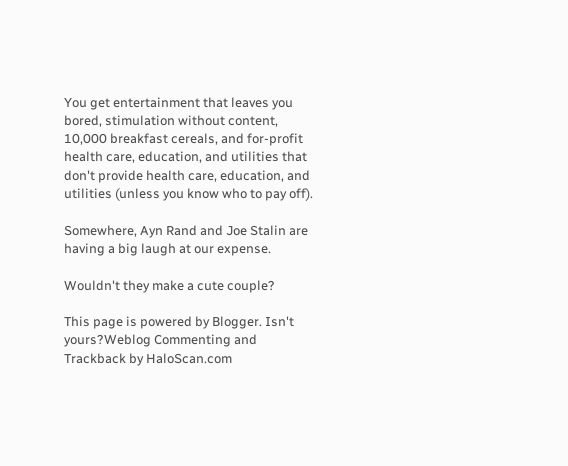You get entertainment that leaves you bored, stimulation without content, 10,000 breakfast cereals, and for-profit health care, education, and utilities that don't provide health care, education, and utilities (unless you know who to pay off).

Somewhere, Ayn Rand and Joe Stalin are having a big laugh at our expense.

Wouldn't they make a cute couple?

This page is powered by Blogger. Isn't yours?Weblog Commenting and Trackback by HaloScan.com